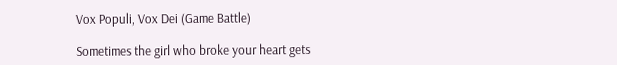Vox Populi, Vox Dei (Game Battle)

Sometimes the girl who broke your heart gets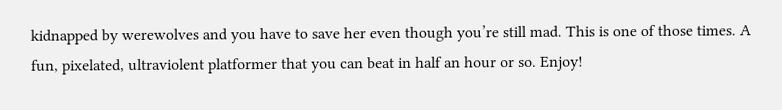kidnapped by werewolves and you have to save her even though you’re still mad. This is one of those times. A fun, pixelated, ultraviolent platformer that you can beat in half an hour or so. Enjoy!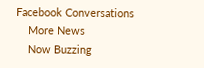Facebook Conversations
    More News
    Now Buzzing